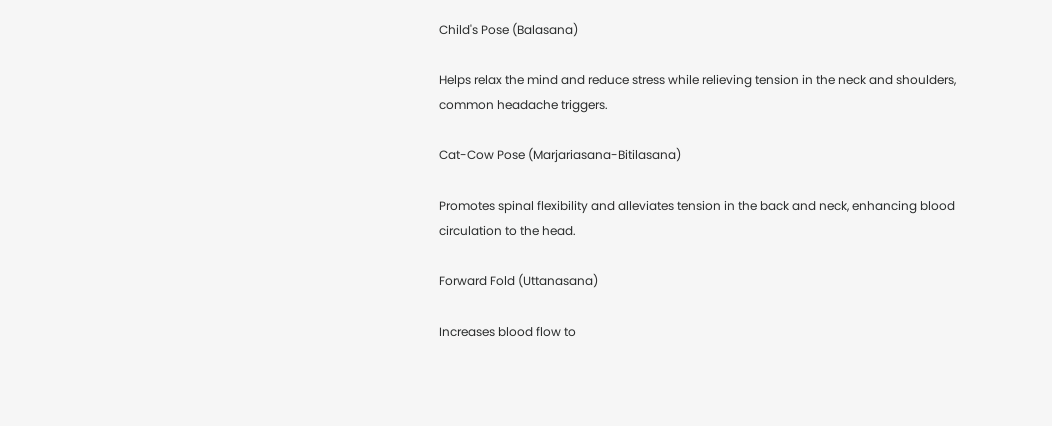Child's Pose (Balasana)

Helps relax the mind and reduce stress while relieving tension in the neck and shoulders, common headache triggers.

Cat-Cow Pose (Marjariasana-Bitilasana)

Promotes spinal flexibility and alleviates tension in the back and neck, enhancing blood circulation to the head.

Forward Fold (Uttanasana)

Increases blood flow to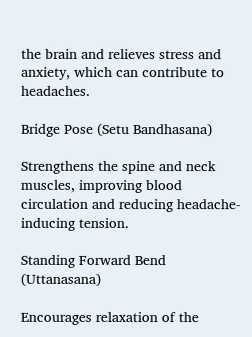the brain and relieves stress and anxiety, which can contribute to headaches.

Bridge Pose (Setu Bandhasana)

Strengthens the spine and neck muscles, improving blood circulation and reducing headache-inducing tension.

Standing Forward Bend (Uttanasana)

Encourages relaxation of the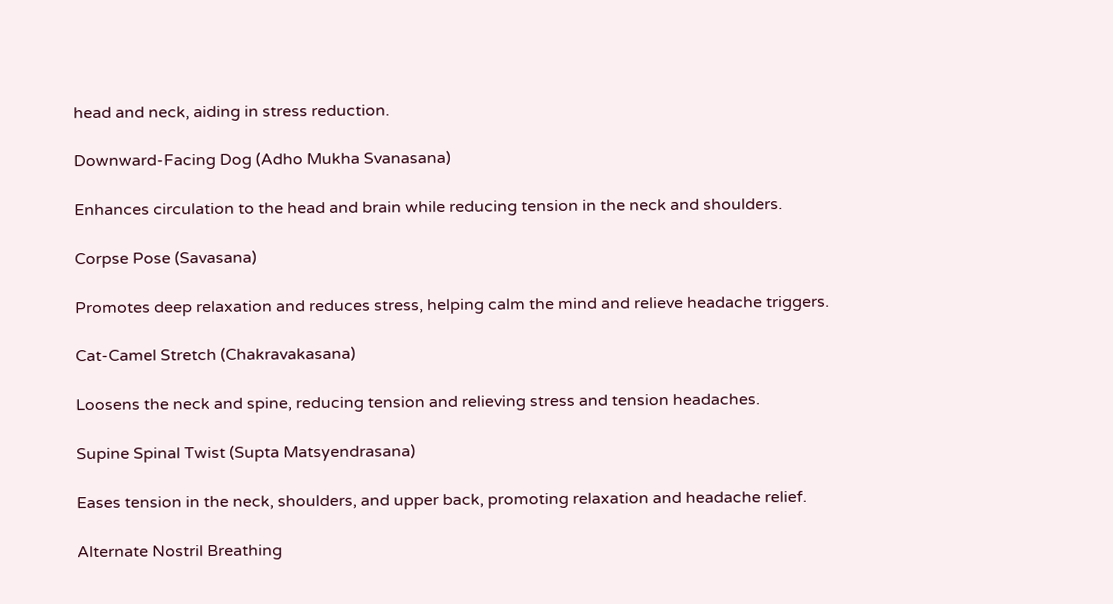head and neck, aiding in stress reduction.

Downward-Facing Dog (Adho Mukha Svanasana)

Enhances circulation to the head and brain while reducing tension in the neck and shoulders.

Corpse Pose (Savasana)

Promotes deep relaxation and reduces stress, helping calm the mind and relieve headache triggers.

Cat-Camel Stretch (Chakravakasana)

Loosens the neck and spine, reducing tension and relieving stress and tension headaches.

Supine Spinal Twist (Supta Matsyendrasana)

Eases tension in the neck, shoulders, and upper back, promoting relaxation and headache relief.

Alternate Nostril Breathing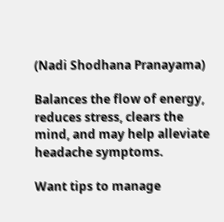(Nadi Shodhana Pranayama)

Balances the flow of energy, reduces stress, clears the mind, and may help alleviate headache symptoms.

Want tips to manage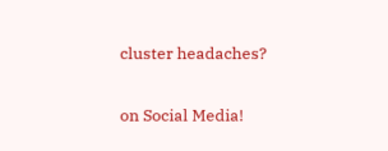cluster headaches?


on Social Media!